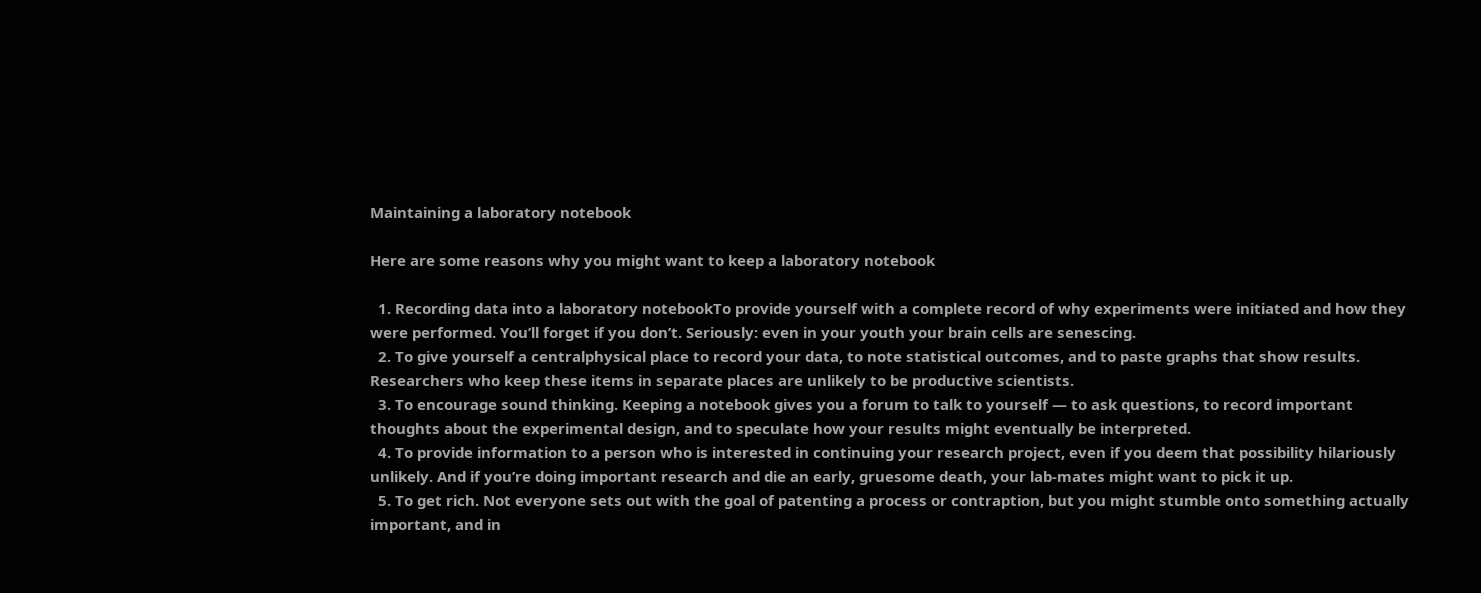Maintaining a laboratory notebook

Here are some reasons why you might want to keep a laboratory notebook

  1. Recording data into a laboratory notebookTo provide yourself with a complete record of why experiments were initiated and how they were performed. You’ll forget if you don’t. Seriously: even in your youth your brain cells are senescing.
  2. To give yourself a centralphysical place to record your data, to note statistical outcomes, and to paste graphs that show results. Researchers who keep these items in separate places are unlikely to be productive scientists.
  3. To encourage sound thinking. Keeping a notebook gives you a forum to talk to yourself — to ask questions, to record important thoughts about the experimental design, and to speculate how your results might eventually be interpreted.
  4. To provide information to a person who is interested in continuing your research project, even if you deem that possibility hilariously unlikely. And if you’re doing important research and die an early, gruesome death, your lab-mates might want to pick it up.
  5. To get rich. Not everyone sets out with the goal of patenting a process or contraption, but you might stumble onto something actually important, and in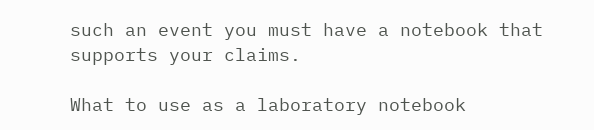such an event you must have a notebook that supports your claims.

What to use as a laboratory notebook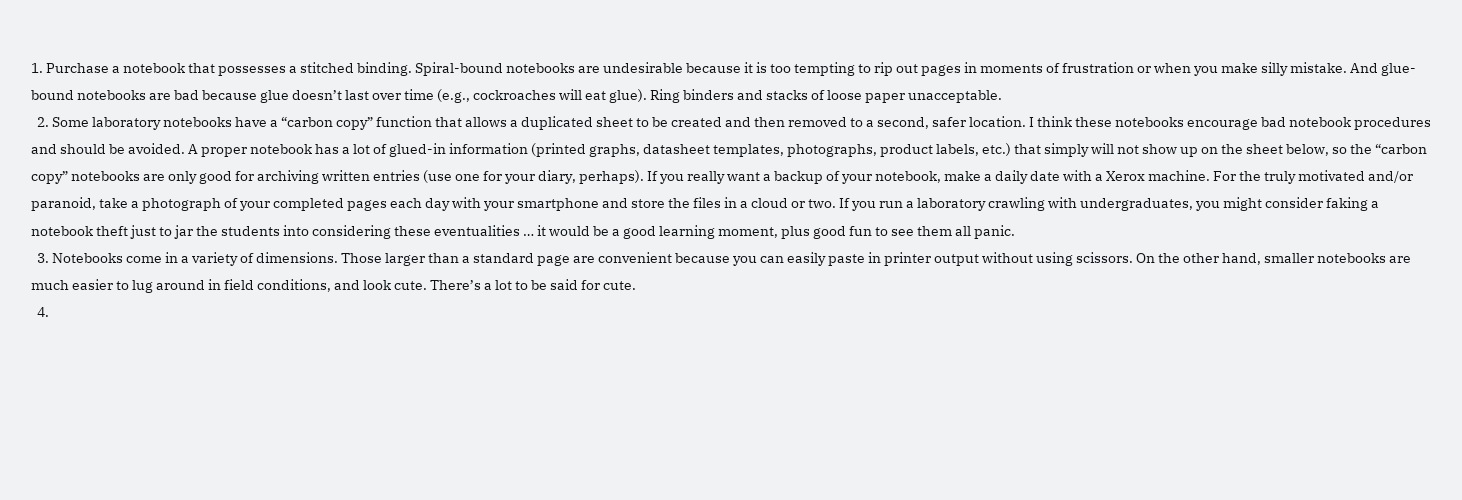1. Purchase a notebook that possesses a stitched binding. Spiral-bound notebooks are undesirable because it is too tempting to rip out pages in moments of frustration or when you make silly mistake. And glue-bound notebooks are bad because glue doesn’t last over time (e.g., cockroaches will eat glue). Ring binders and stacks of loose paper unacceptable.
  2. Some laboratory notebooks have a “carbon copy” function that allows a duplicated sheet to be created and then removed to a second, safer location. I think these notebooks encourage bad notebook procedures and should be avoided. A proper notebook has a lot of glued-in information (printed graphs, datasheet templates, photographs, product labels, etc.) that simply will not show up on the sheet below, so the “carbon copy” notebooks are only good for archiving written entries (use one for your diary, perhaps). If you really want a backup of your notebook, make a daily date with a Xerox machine. For the truly motivated and/or paranoid, take a photograph of your completed pages each day with your smartphone and store the files in a cloud or two. If you run a laboratory crawling with undergraduates, you might consider faking a notebook theft just to jar the students into considering these eventualities … it would be a good learning moment, plus good fun to see them all panic.
  3. Notebooks come in a variety of dimensions. Those larger than a standard page are convenient because you can easily paste in printer output without using scissors. On the other hand, smaller notebooks are much easier to lug around in field conditions, and look cute. There’s a lot to be said for cute.
  4.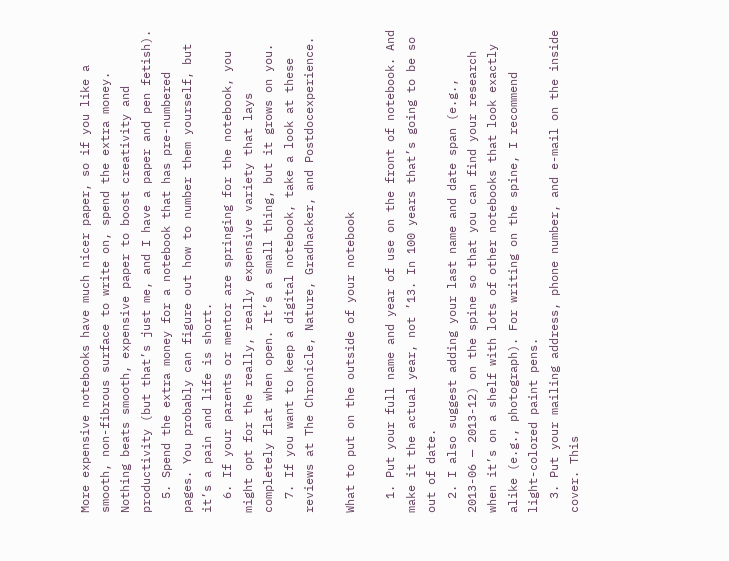More expensive notebooks have much nicer paper, so if you like a smooth, non-fibrous surface to write on, spend the extra money. Nothing beats smooth, expensive paper to boost creativity and productivity (but that’s just me, and I have a paper and pen fetish).
  5. Spend the extra money for a notebook that has pre-numbered pages. You probably can figure out how to number them yourself, but it’s a pain and life is short.
  6. If your parents or mentor are springing for the notebook, you might opt for the really, really expensive variety that lays completely flat when open. It’s a small thing, but it grows on you.
  7. If you want to keep a digital notebook, take a look at these reviews at The Chronicle, Nature, Gradhacker, and Postdocexperience.

What to put on the outside of your notebook

  1. Put your full name and year of use on the front of notebook. And make it the actual year, not ’13. In 100 years that’s going to be so out of date.
  2. I also suggest adding your last name and date span (e.g., 2013-06 — 2013-12) on the spine so that you can find your research when it’s on a shelf with lots of other notebooks that look exactly alike (e.g., photograph). For writing on the spine, I recommend light-colored paint pens.
  3. Put your mailing address, phone number, and e-mail on the inside cover. This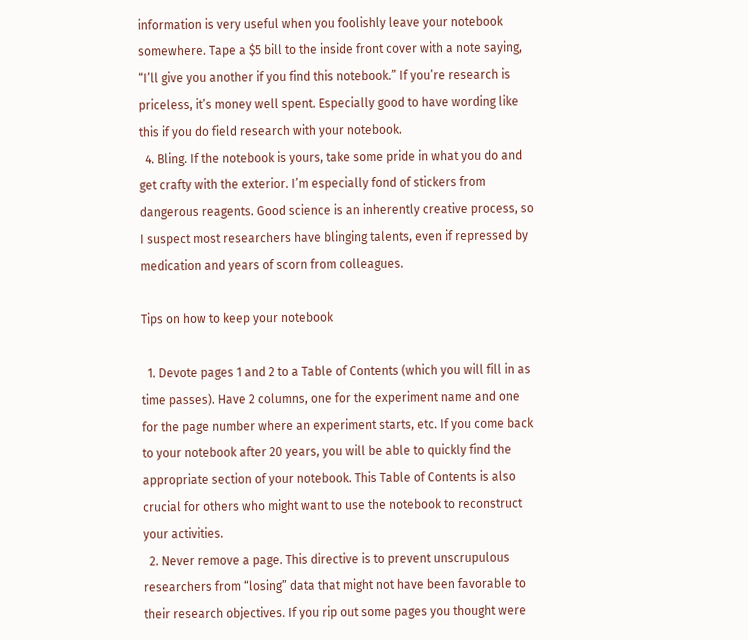information is very useful when you foolishly leave your notebook somewhere. Tape a $5 bill to the inside front cover with a note saying, “I’ll give you another if you find this notebook.” If you’re research is priceless, it’s money well spent. Especially good to have wording like this if you do field research with your notebook.
  4. Bling. If the notebook is yours, take some pride in what you do and get crafty with the exterior. I’m especially fond of stickers from dangerous reagents. Good science is an inherently creative process, so I suspect most researchers have blinging talents, even if repressed by medication and years of scorn from colleagues.

Tips on how to keep your notebook

  1. Devote pages 1 and 2 to a Table of Contents (which you will fill in as time passes). Have 2 columns, one for the experiment name and one for the page number where an experiment starts, etc. If you come back to your notebook after 20 years, you will be able to quickly find the appropriate section of your notebook. This Table of Contents is also crucial for others who might want to use the notebook to reconstruct your activities.
  2. Never remove a page. This directive is to prevent unscrupulous researchers from “losing” data that might not have been favorable to their research objectives. If you rip out some pages you thought were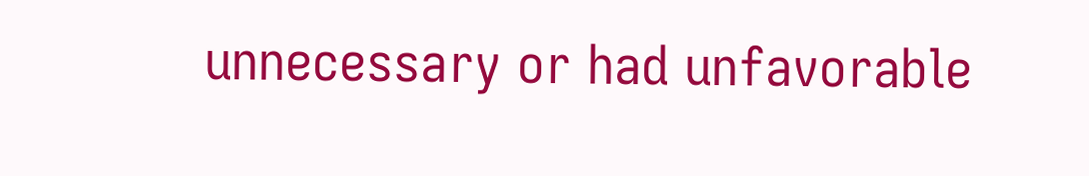unnecessary or had unfavorable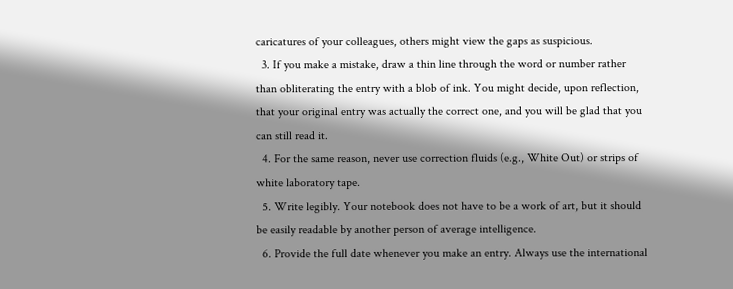caricatures of your colleagues, others might view the gaps as suspicious.
  3. If you make a mistake, draw a thin line through the word or number rather than obliterating the entry with a blob of ink. You might decide, upon reflection, that your original entry was actually the correct one, and you will be glad that you can still read it.
  4. For the same reason, never use correction fluids (e.g., White Out) or strips of white laboratory tape.
  5. Write legibly. Your notebook does not have to be a work of art, but it should be easily readable by another person of average intelligence.
  6. Provide the full date whenever you make an entry. Always use the international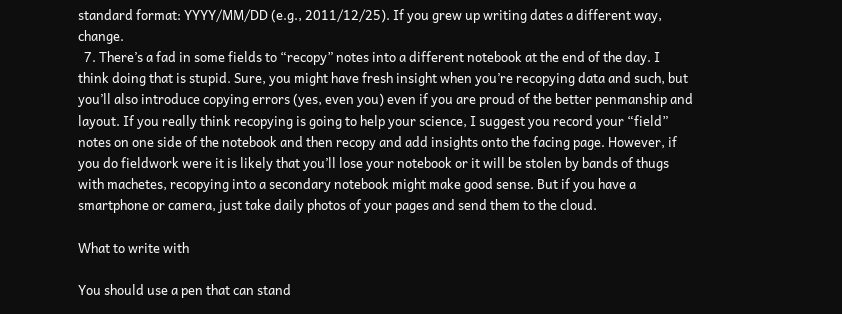standard format: YYYY/MM/DD (e.g., 2011/12/25). If you grew up writing dates a different way, change.
  7. There’s a fad in some fields to “recopy” notes into a different notebook at the end of the day. I think doing that is stupid. Sure, you might have fresh insight when you’re recopying data and such, but you’ll also introduce copying errors (yes, even you) even if you are proud of the better penmanship and layout. If you really think recopying is going to help your science, I suggest you record your “field” notes on one side of the notebook and then recopy and add insights onto the facing page. However, if you do fieldwork were it is likely that you’ll lose your notebook or it will be stolen by bands of thugs with machetes, recopying into a secondary notebook might make good sense. But if you have a smartphone or camera, just take daily photos of your pages and send them to the cloud.

What to write with

You should use a pen that can stand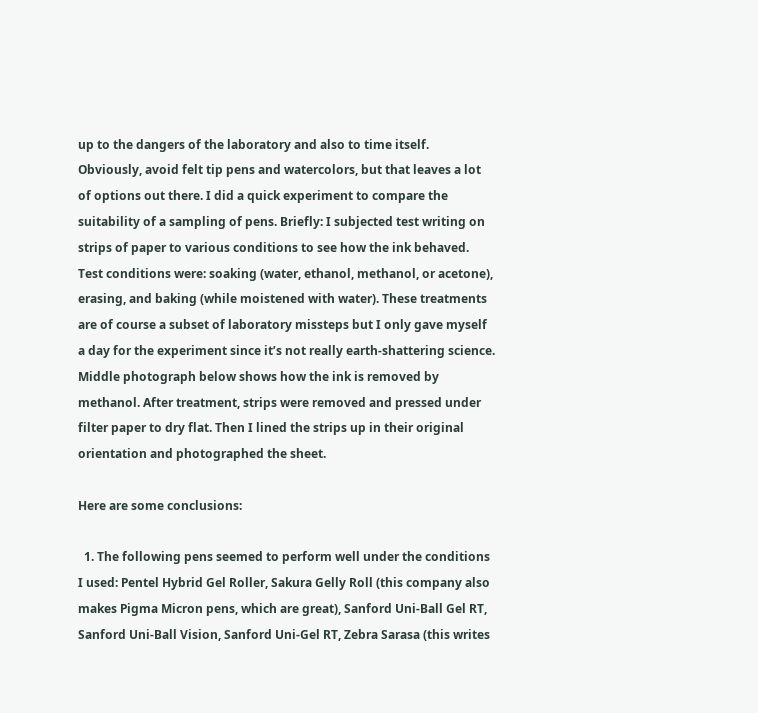up to the dangers of the laboratory and also to time itself. Obviously, avoid felt tip pens and watercolors, but that leaves a lot of options out there. I did a quick experiment to compare the suitability of a sampling of pens. Briefly: I subjected test writing on strips of paper to various conditions to see how the ink behaved. Test conditions were: soaking (water, ethanol, methanol, or acetone), erasing, and baking (while moistened with water). These treatments are of course a subset of laboratory missteps but I only gave myself a day for the experiment since it’s not really earth-shattering science. Middle photograph below shows how the ink is removed by methanol. After treatment, strips were removed and pressed under filter paper to dry flat. Then I lined the strips up in their original orientation and photographed the sheet.

Here are some conclusions:

  1. The following pens seemed to perform well under the conditions I used: Pentel Hybrid Gel Roller, Sakura Gelly Roll (this company also makes Pigma Micron pens, which are great), Sanford Uni-Ball Gel RT, Sanford Uni-Ball Vision, Sanford Uni-Gel RT, Zebra Sarasa (this writes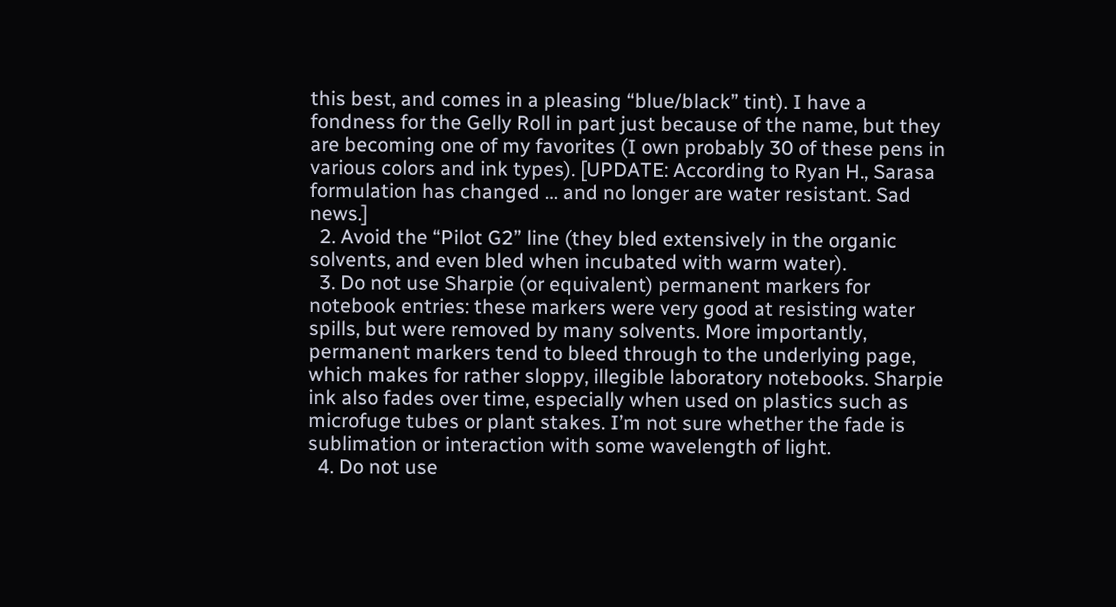this best, and comes in a pleasing “blue/black” tint). I have a fondness for the Gelly Roll in part just because of the name, but they are becoming one of my favorites (I own probably 30 of these pens in various colors and ink types). [UPDATE: According to Ryan H., Sarasa formulation has changed … and no longer are water resistant. Sad news.]
  2. Avoid the “Pilot G2” line (they bled extensively in the organic solvents, and even bled when incubated with warm water).
  3. Do not use Sharpie (or equivalent) permanent markers for notebook entries: these markers were very good at resisting water spills, but were removed by many solvents. More importantly, permanent markers tend to bleed through to the underlying page, which makes for rather sloppy, illegible laboratory notebooks. Sharpie ink also fades over time, especially when used on plastics such as microfuge tubes or plant stakes. I’m not sure whether the fade is sublimation or interaction with some wavelength of light.
  4. Do not use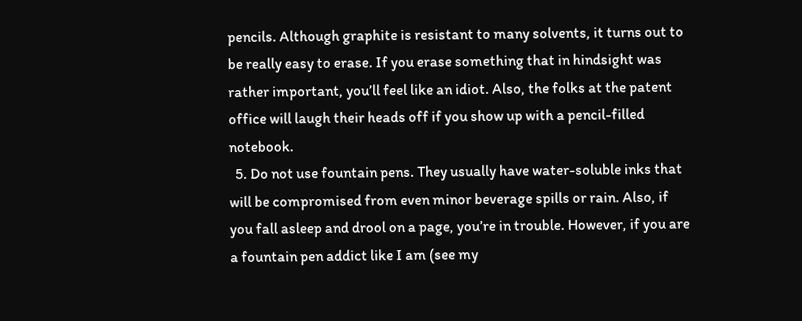pencils. Although graphite is resistant to many solvents, it turns out to be really easy to erase. If you erase something that in hindsight was rather important, you’ll feel like an idiot. Also, the folks at the patent office will laugh their heads off if you show up with a pencil-filled notebook.
  5. Do not use fountain pens. They usually have water-soluble inks that will be compromised from even minor beverage spills or rain. Also, if you fall asleep and drool on a page, you’re in trouble. However, if you are a fountain pen addict like I am (see my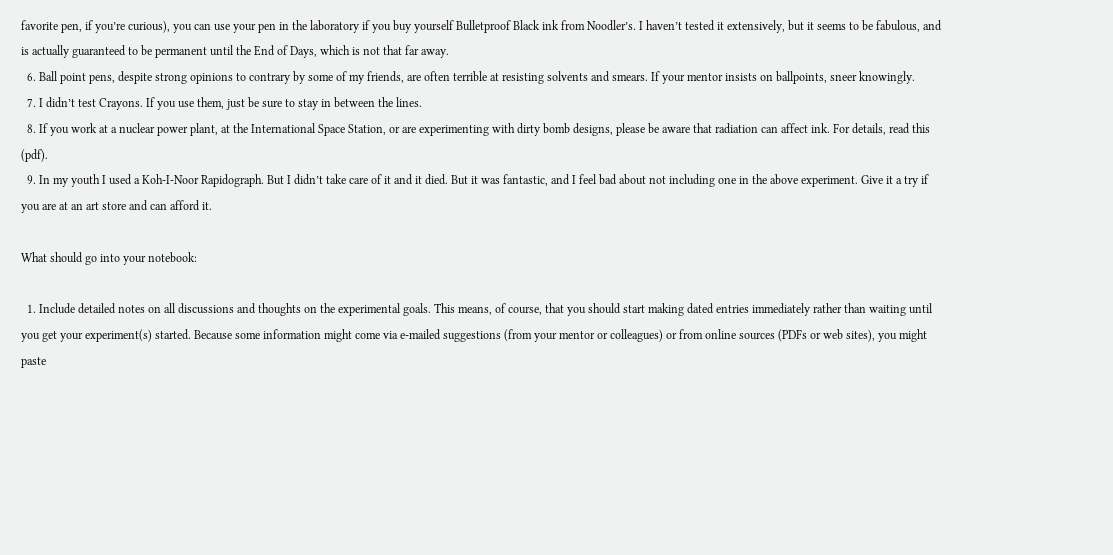favorite pen, if you’re curious), you can use your pen in the laboratory if you buy yourself Bulletproof Black ink from Noodler’s. I haven’t tested it extensively, but it seems to be fabulous, and is actually guaranteed to be permanent until the End of Days, which is not that far away.
  6. Ball point pens, despite strong opinions to contrary by some of my friends, are often terrible at resisting solvents and smears. If your mentor insists on ballpoints, sneer knowingly.
  7. I didn’t test Crayons. If you use them, just be sure to stay in between the lines.
  8. If you work at a nuclear power plant, at the International Space Station, or are experimenting with dirty bomb designs, please be aware that radiation can affect ink. For details, read this (pdf).
  9. In my youth I used a Koh-I-Noor Rapidograph. But I didn’t take care of it and it died. But it was fantastic, and I feel bad about not including one in the above experiment. Give it a try if you are at an art store and can afford it.

What should go into your notebook:

  1. Include detailed notes on all discussions and thoughts on the experimental goals. This means, of course, that you should start making dated entries immediately rather than waiting until you get your experiment(s) started. Because some information might come via e-mailed suggestions (from your mentor or colleagues) or from online sources (PDFs or web sites), you might paste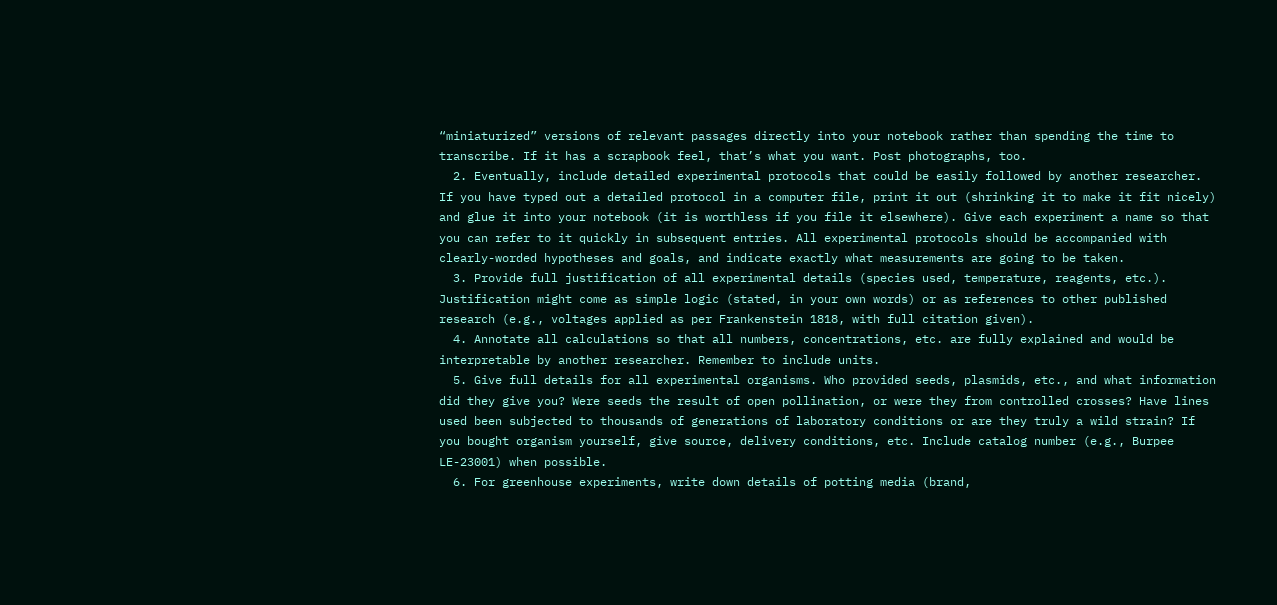“miniaturized” versions of relevant passages directly into your notebook rather than spending the time to transcribe. If it has a scrapbook feel, that’s what you want. Post photographs, too.
  2. Eventually, include detailed experimental protocols that could be easily followed by another researcher. If you have typed out a detailed protocol in a computer file, print it out (shrinking it to make it fit nicely) and glue it into your notebook (it is worthless if you file it elsewhere). Give each experiment a name so that you can refer to it quickly in subsequent entries. All experimental protocols should be accompanied with clearly-worded hypotheses and goals, and indicate exactly what measurements are going to be taken.
  3. Provide full justification of all experimental details (species used, temperature, reagents, etc.). Justification might come as simple logic (stated, in your own words) or as references to other published research (e.g., voltages applied as per Frankenstein 1818, with full citation given).
  4. Annotate all calculations so that all numbers, concentrations, etc. are fully explained and would be interpretable by another researcher. Remember to include units.
  5. Give full details for all experimental organisms. Who provided seeds, plasmids, etc., and what information did they give you? Were seeds the result of open pollination, or were they from controlled crosses? Have lines used been subjected to thousands of generations of laboratory conditions or are they truly a wild strain? If you bought organism yourself, give source, delivery conditions, etc. Include catalog number (e.g., Burpee LE-23001) when possible.
  6. For greenhouse experiments, write down details of potting media (brand,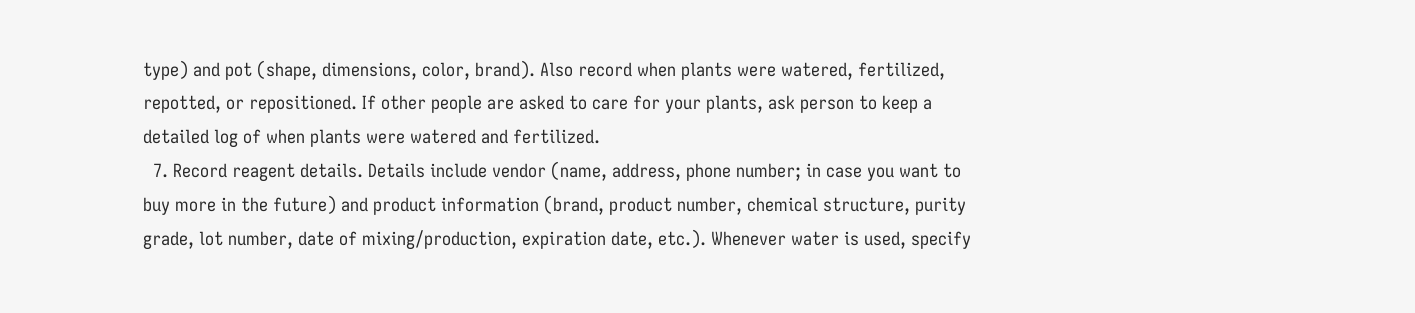type) and pot (shape, dimensions, color, brand). Also record when plants were watered, fertilized, repotted, or repositioned. If other people are asked to care for your plants, ask person to keep a detailed log of when plants were watered and fertilized.
  7. Record reagent details. Details include vendor (name, address, phone number; in case you want to buy more in the future) and product information (brand, product number, chemical structure, purity grade, lot number, date of mixing/production, expiration date, etc.). Whenever water is used, specify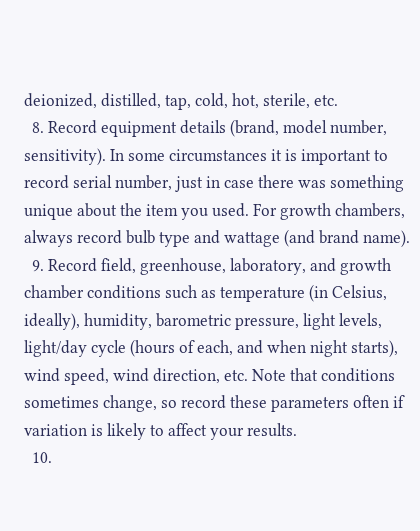deionized, distilled, tap, cold, hot, sterile, etc.
  8. Record equipment details (brand, model number, sensitivity). In some circumstances it is important to record serial number, just in case there was something unique about the item you used. For growth chambers, always record bulb type and wattage (and brand name).
  9. Record field, greenhouse, laboratory, and growth chamber conditions such as temperature (in Celsius, ideally), humidity, barometric pressure, light levels, light/day cycle (hours of each, and when night starts), wind speed, wind direction, etc. Note that conditions sometimes change, so record these parameters often if variation is likely to affect your results.
  10.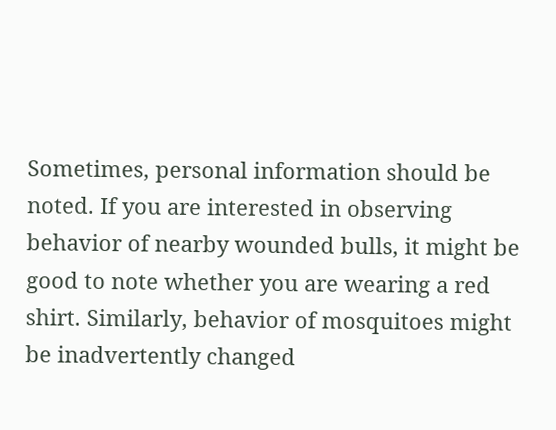Sometimes, personal information should be noted. If you are interested in observing behavior of nearby wounded bulls, it might be good to note whether you are wearing a red shirt. Similarly, behavior of mosquitoes might be inadvertently changed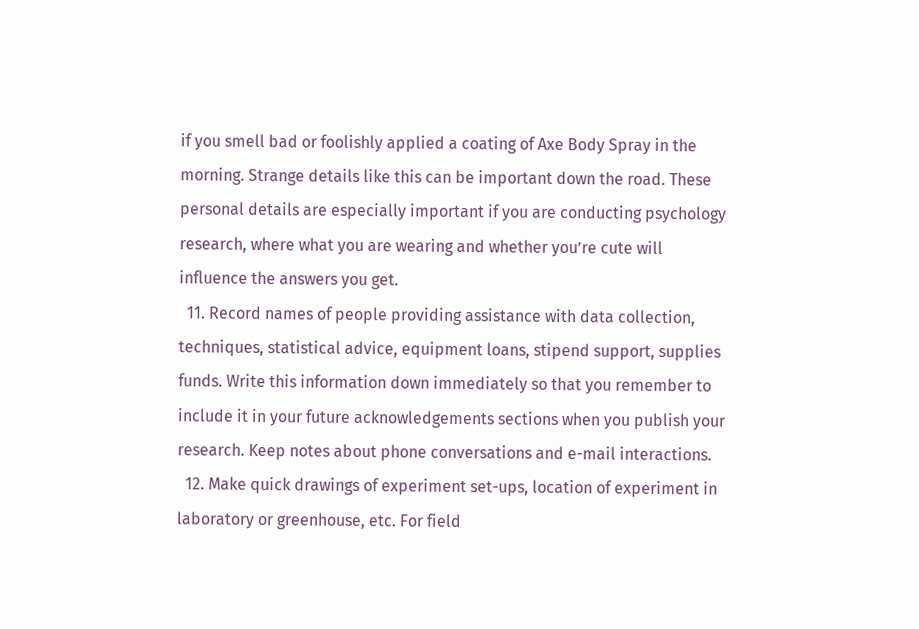if you smell bad or foolishly applied a coating of Axe Body Spray in the morning. Strange details like this can be important down the road. These personal details are especially important if you are conducting psychology research, where what you are wearing and whether you’re cute will influence the answers you get.
  11. Record names of people providing assistance with data collection, techniques, statistical advice, equipment loans, stipend support, supplies funds. Write this information down immediately so that you remember to include it in your future acknowledgements sections when you publish your research. Keep notes about phone conversations and e-mail interactions.
  12. Make quick drawings of experiment set-ups, location of experiment in laboratory or greenhouse, etc. For field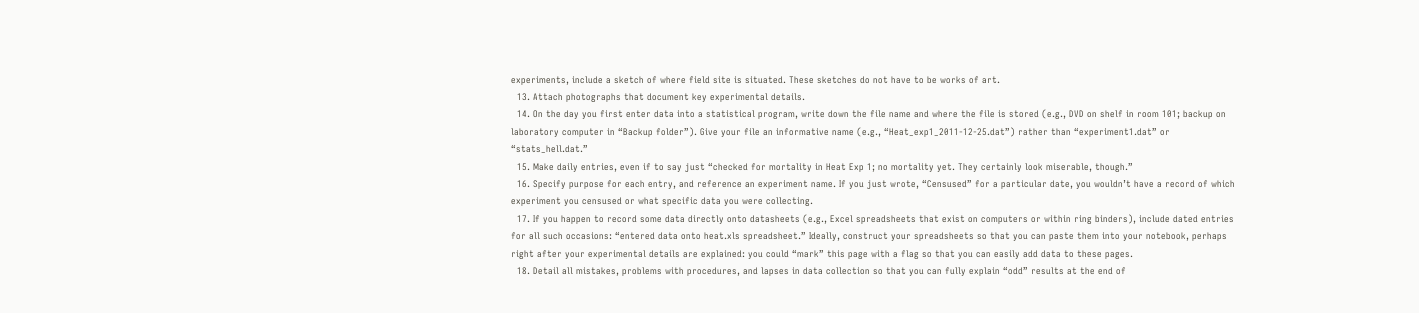experiments, include a sketch of where field site is situated. These sketches do not have to be works of art.
  13. Attach photographs that document key experimental details.
  14. On the day you first enter data into a statistical program, write down the file name and where the file is stored (e.g., DVD on shelf in room 101; backup on laboratory computer in “Backup folder”). Give your file an informative name (e.g., “Heat_exp1_2011-12-25.dat”) rather than “experiment1.dat” or “stats_hell.dat.”
  15. Make daily entries, even if to say just “checked for mortality in Heat Exp 1; no mortality yet. They certainly look miserable, though.”
  16. Specify purpose for each entry, and reference an experiment name. If you just wrote, “Censused” for a particular date, you wouldn’t have a record of which experiment you censused or what specific data you were collecting.
  17. If you happen to record some data directly onto datasheets (e.g., Excel spreadsheets that exist on computers or within ring binders), include dated entries for all such occasions: “entered data onto heat.xls spreadsheet.” Ideally, construct your spreadsheets so that you can paste them into your notebook, perhaps right after your experimental details are explained: you could “mark” this page with a flag so that you can easily add data to these pages.
  18. Detail all mistakes, problems with procedures, and lapses in data collection so that you can fully explain “odd” results at the end of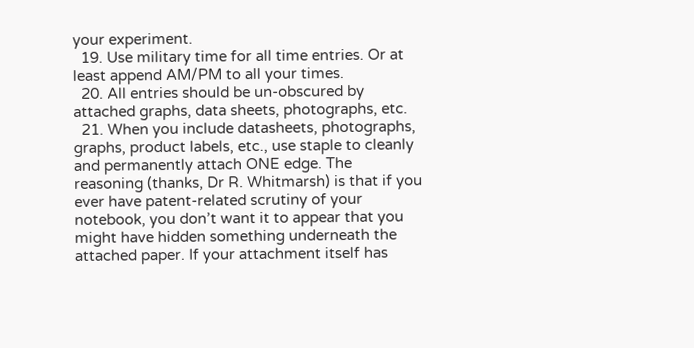your experiment.
  19. Use military time for all time entries. Or at least append AM/PM to all your times.
  20. All entries should be un-obscured by attached graphs, data sheets, photographs, etc.
  21. When you include datasheets, photographs, graphs, product labels, etc., use staple to cleanly and permanently attach ONE edge. The reasoning (thanks, Dr R. Whitmarsh) is that if you ever have patent-related scrutiny of your notebook, you don’t want it to appear that you might have hidden something underneath the attached paper. If your attachment itself has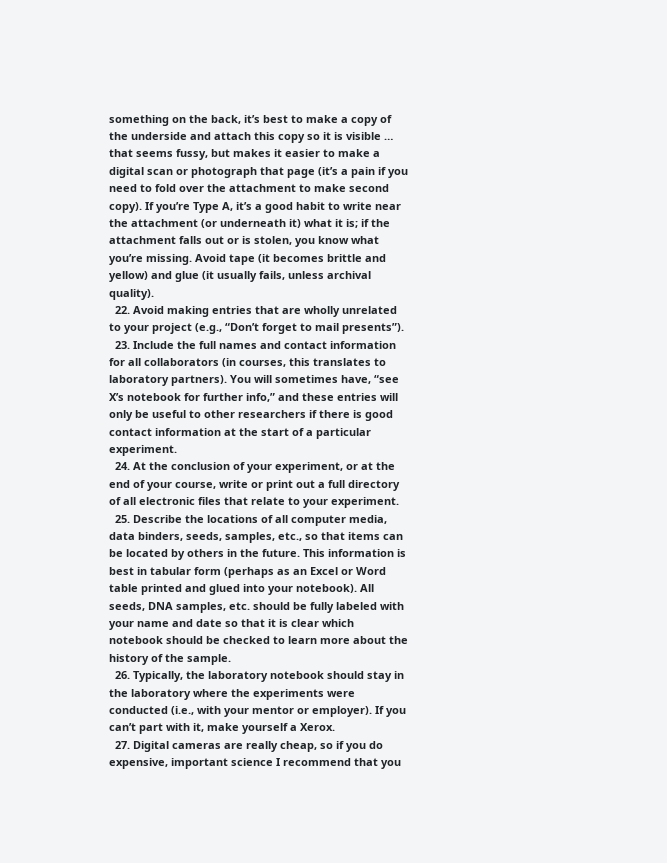something on the back, it’s best to make a copy of the underside and attach this copy so it is visible … that seems fussy, but makes it easier to make a digital scan or photograph that page (it’s a pain if you need to fold over the attachment to make second copy). If you’re Type A, it’s a good habit to write near the attachment (or underneath it) what it is; if the attachment falls out or is stolen, you know what you’re missing. Avoid tape (it becomes brittle and yellow) and glue (it usually fails, unless archival quality).
  22. Avoid making entries that are wholly unrelated to your project (e.g., “Don’t forget to mail presents”).
  23. Include the full names and contact information for all collaborators (in courses, this translates to laboratory partners). You will sometimes have, “see X’s notebook for further info,” and these entries will only be useful to other researchers if there is good contact information at the start of a particular experiment.
  24. At the conclusion of your experiment, or at the end of your course, write or print out a full directory of all electronic files that relate to your experiment.
  25. Describe the locations of all computer media, data binders, seeds, samples, etc., so that items can be located by others in the future. This information is best in tabular form (perhaps as an Excel or Word table printed and glued into your notebook). All seeds, DNA samples, etc. should be fully labeled with your name and date so that it is clear which notebook should be checked to learn more about the history of the sample.
  26. Typically, the laboratory notebook should stay in the laboratory where the experiments were conducted (i.e., with your mentor or employer). If you can’t part with it, make yourself a Xerox.
  27. Digital cameras are really cheap, so if you do expensive, important science I recommend that you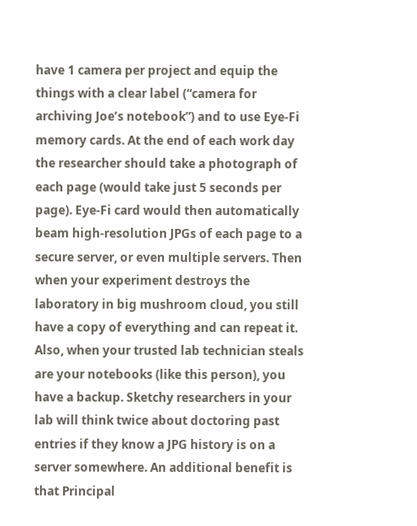have 1 camera per project and equip the things with a clear label (“camera for archiving Joe’s notebook”) and to use Eye-Fi memory cards. At the end of each work day the researcher should take a photograph of each page (would take just 5 seconds per page). Eye-Fi card would then automatically beam high-resolution JPGs of each page to a secure server, or even multiple servers. Then when your experiment destroys the laboratory in big mushroom cloud, you still have a copy of everything and can repeat it. Also, when your trusted lab technician steals are your notebooks (like this person), you have a backup. Sketchy researchers in your lab will think twice about doctoring past entries if they know a JPG history is on a server somewhere. An additional benefit is that Principal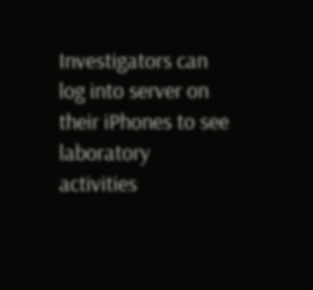Investigators can log into server on their iPhones to see laboratory activities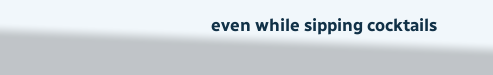even while sipping cocktails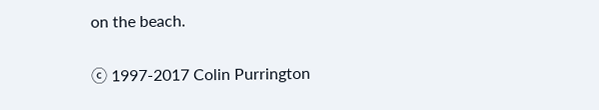on the beach.

ⓒ 1997-2017 Colin Purrington